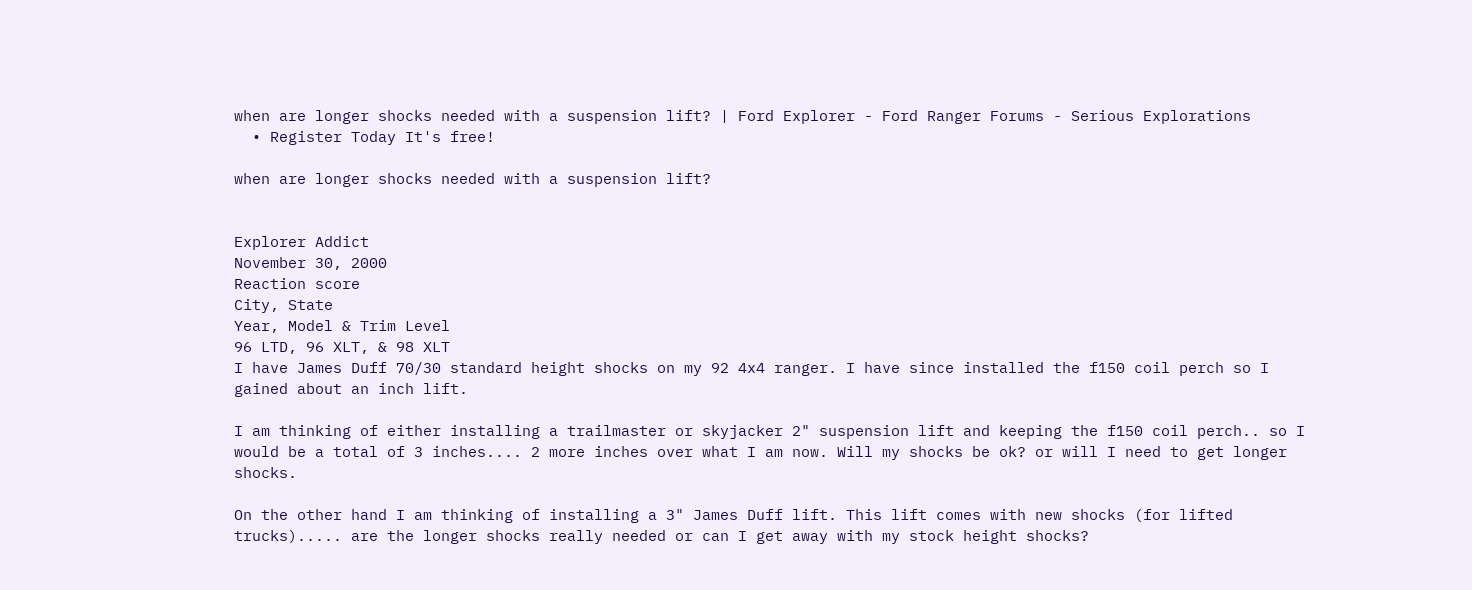when are longer shocks needed with a suspension lift? | Ford Explorer - Ford Ranger Forums - Serious Explorations
  • Register Today It's free!

when are longer shocks needed with a suspension lift?


Explorer Addict
November 30, 2000
Reaction score
City, State
Year, Model & Trim Level
96 LTD, 96 XLT, & 98 XLT
I have James Duff 70/30 standard height shocks on my 92 4x4 ranger. I have since installed the f150 coil perch so I gained about an inch lift.

I am thinking of either installing a trailmaster or skyjacker 2" suspension lift and keeping the f150 coil perch.. so I would be a total of 3 inches.... 2 more inches over what I am now. Will my shocks be ok? or will I need to get longer shocks.

On the other hand I am thinking of installing a 3" James Duff lift. This lift comes with new shocks (for lifted trucks)..... are the longer shocks really needed or can I get away with my stock height shocks?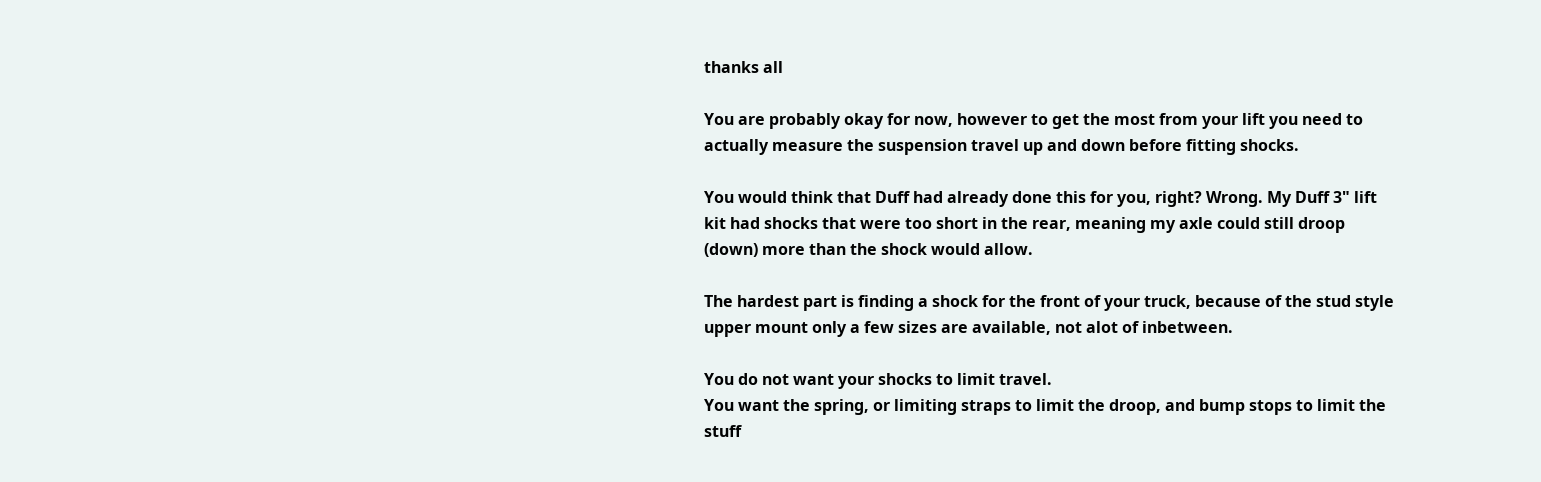thanks all

You are probably okay for now, however to get the most from your lift you need to actually measure the suspension travel up and down before fitting shocks.

You would think that Duff had already done this for you, right? Wrong. My Duff 3" lift kit had shocks that were too short in the rear, meaning my axle could still droop (down) more than the shock would allow.

The hardest part is finding a shock for the front of your truck, because of the stud style upper mount only a few sizes are available, not alot of inbetween.

You do not want your shocks to limit travel.
You want the spring, or limiting straps to limit the droop, and bump stops to limit the stuff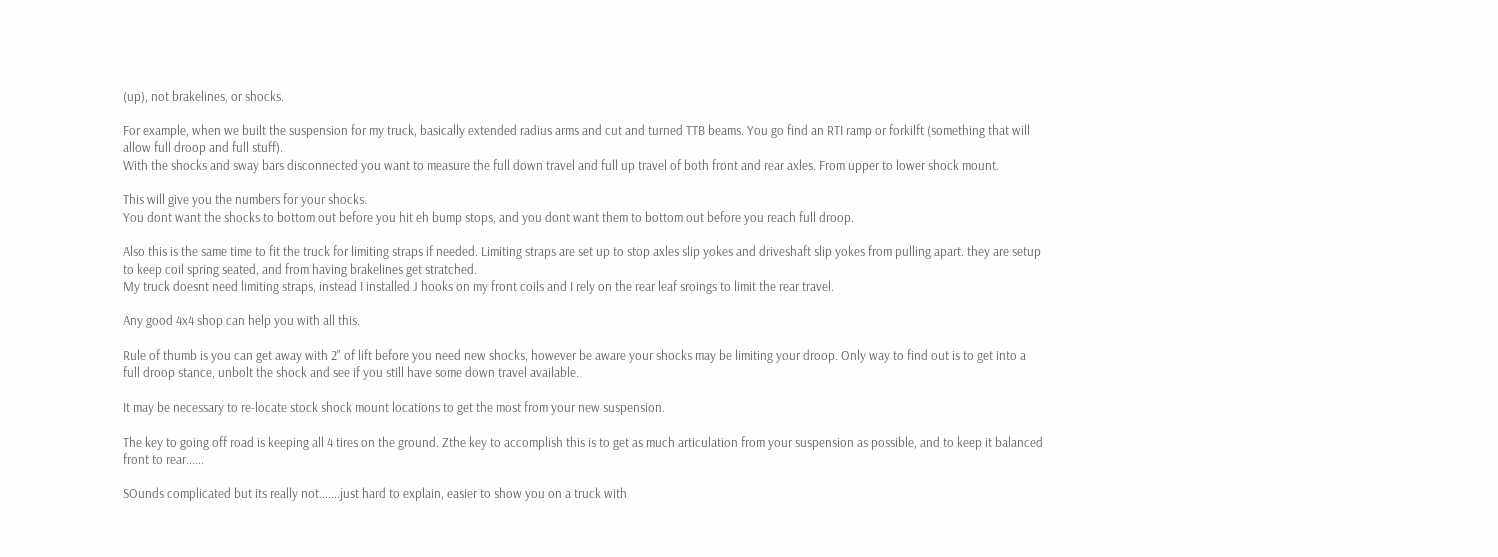(up), not brakelines, or shocks.

For example, when we built the suspension for my truck, basically extended radius arms and cut and turned TTB beams. You go find an RTI ramp or forkilft (something that will allow full droop and full stuff).
With the shocks and sway bars disconnected you want to measure the full down travel and full up travel of both front and rear axles. From upper to lower shock mount.

This will give you the numbers for your shocks.
You dont want the shocks to bottom out before you hit eh bump stops, and you dont want them to bottom out before you reach full droop.

Also this is the same time to fit the truck for limiting straps if needed. Limiting straps are set up to stop axles slip yokes and driveshaft slip yokes from pulling apart. they are setup to keep coil spring seated, and from having brakelines get stratched.
My truck doesnt need limiting straps, instead I installed J hooks on my front coils and I rely on the rear leaf sroings to limit the rear travel.

Any good 4x4 shop can help you with all this.

Rule of thumb is you can get away with 2" of lift before you need new shocks, however be aware your shocks may be limiting your droop. Only way to find out is to get into a full droop stance, unbolt the shock and see if you still have some down travel available.

It may be necessary to re-locate stock shock mount locations to get the most from your new suspension.

The key to going off road is keeping all 4 tires on the ground. Zthe key to accomplish this is to get as much articulation from your suspension as possible, and to keep it balanced front to rear......

SOunds complicated but its really not.......just hard to explain, easier to show you on a truck with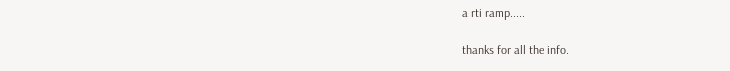a rti ramp.....

thanks for all the info.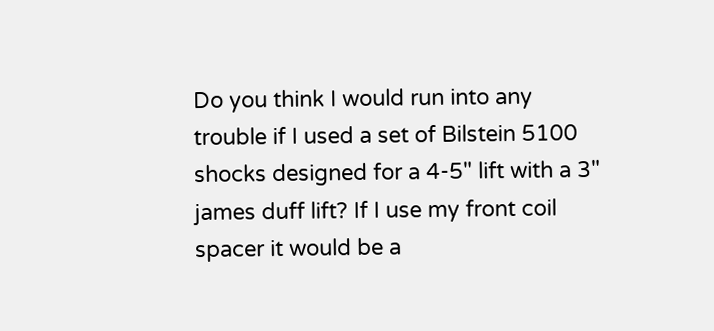Do you think I would run into any trouble if I used a set of Bilstein 5100 shocks designed for a 4-5" lift with a 3" james duff lift? If I use my front coil spacer it would be a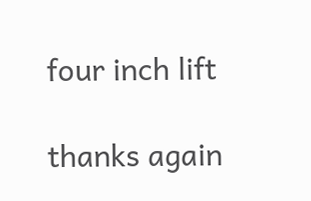four inch lift

thanks again